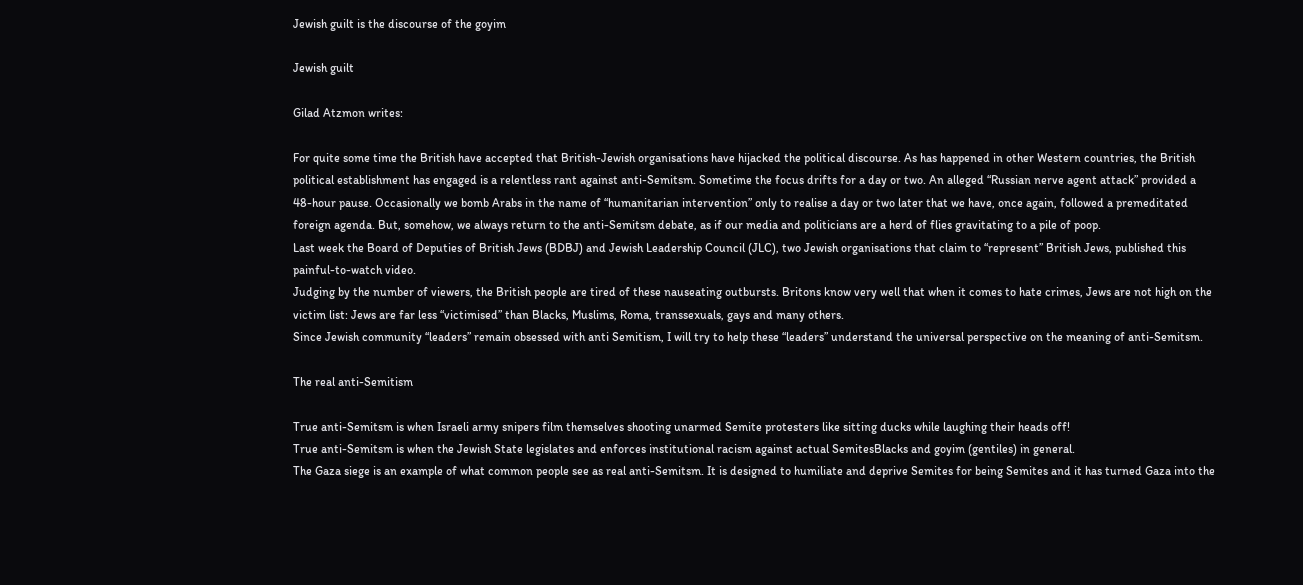Jewish guilt is the discourse of the goyim

Jewish guilt

Gilad Atzmon writes:

For quite some time the British have accepted that British-Jewish organisations have hijacked the political discourse. As has happened in other Western countries, the British political establishment has engaged is a relentless rant against anti-Semitsm. Sometime the focus drifts for a day or two. An alleged “Russian nerve agent attack” provided a 48-hour pause. Occasionally we bomb Arabs in the name of “humanitarian intervention” only to realise a day or two later that we have, once again, followed a premeditated foreign agenda. But, somehow, we always return to the anti-Semitsm debate, as if our media and politicians are a herd of flies gravitating to a pile of poop.
Last week the Board of Deputies of British Jews (BDBJ) and Jewish Leadership Council (JLC), two Jewish organisations that claim to “represent” British Jews, published this painful-to-watch video.
Judging by the number of viewers, the British people are tired of these nauseating outbursts. Britons know very well that when it comes to hate crimes, Jews are not high on the victim list: Jews are far less “victimised” than Blacks, Muslims, Roma, transsexuals, gays and many others.
Since Jewish community “leaders” remain obsessed with anti Semitism, I will try to help these “leaders” understand the universal perspective on the meaning of anti-Semitsm.

The real anti-Semitism

True anti-Semitsm is when Israeli army snipers film themselves shooting unarmed Semite protesters like sitting ducks while laughing their heads off!
True anti-Semitsm is when the Jewish State legislates and enforces institutional racism against actual SemitesBlacks and goyim (gentiles) in general.
The Gaza siege is an example of what common people see as real anti-Semitsm. It is designed to humiliate and deprive Semites for being Semites and it has turned Gaza into the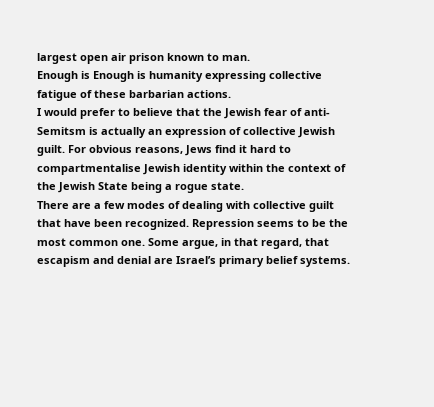largest open air prison known to man.
Enough is Enough is humanity expressing collective fatigue of these barbarian actions.
I would prefer to believe that the Jewish fear of anti-Semitsm is actually an expression of collective Jewish guilt. For obvious reasons, Jews find it hard to compartmentalise Jewish identity within the context of the Jewish State being a rogue state.
There are a few modes of dealing with collective guilt that have been recognized. Repression seems to be the most common one. Some argue, in that regard, that escapism and denial are Israel’s primary belief systems.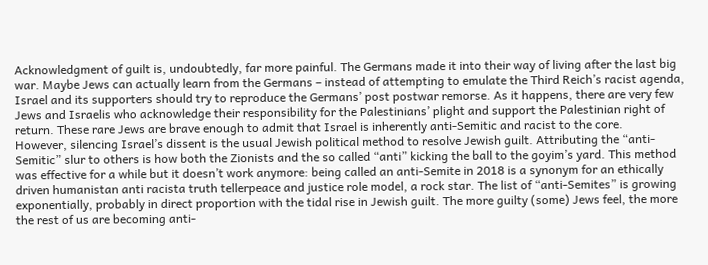Acknowledgment of guilt is, undoubtedly, far more painful. The Germans made it into their way of living after the last big war. Maybe Jews can actually learn from the Germans – instead of attempting to emulate the Third Reich’s racist agenda, Israel and its supporters should try to reproduce the Germans’ post postwar remorse. As it happens, there are very few Jews and Israelis who acknowledge their responsibility for the Palestinians’ plight and support the Palestinian right of return. These rare Jews are brave enough to admit that Israel is inherently anti-Semitic and racist to the core.
However, silencing Israel’s dissent is the usual Jewish political method to resolve Jewish guilt. Attributing the “anti-Semitic” slur to others is how both the Zionists and the so called “anti” kicking the ball to the goyim’s yard. This method was effective for a while but it doesn’t work anymore: being called an anti-Semite in 2018 is a synonym for an ethically driven humanistan anti racista truth tellerpeace and justice role model, a rock star. The list of “anti-Semites” is growing exponentially, probably in direct proportion with the tidal rise in Jewish guilt. The more guilty (some) Jews feel, the more the rest of us are becoming anti-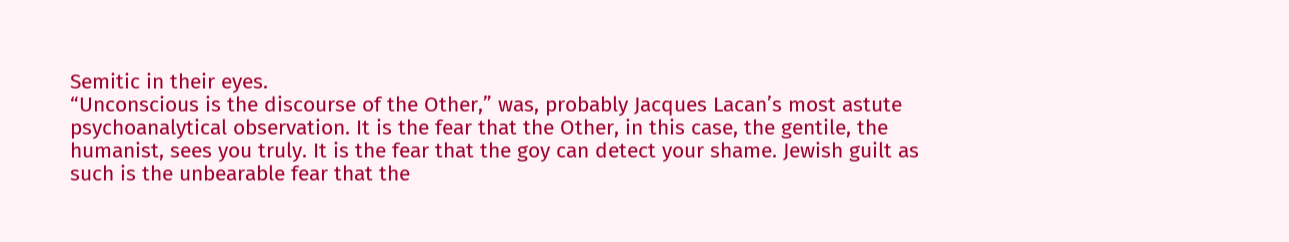Semitic in their eyes.
“Unconscious is the discourse of the Other,” was, probably Jacques Lacan’s most astute psychoanalytical observation. It is the fear that the Other, in this case, the gentile, the humanist, sees you truly. It is the fear that the goy can detect your shame. Jewish guilt as such is the unbearable fear that the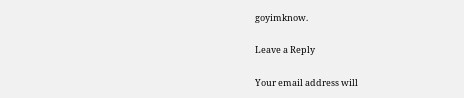goyimknow.

Leave a Reply

Your email address will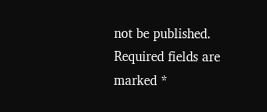not be published. Required fields are marked *